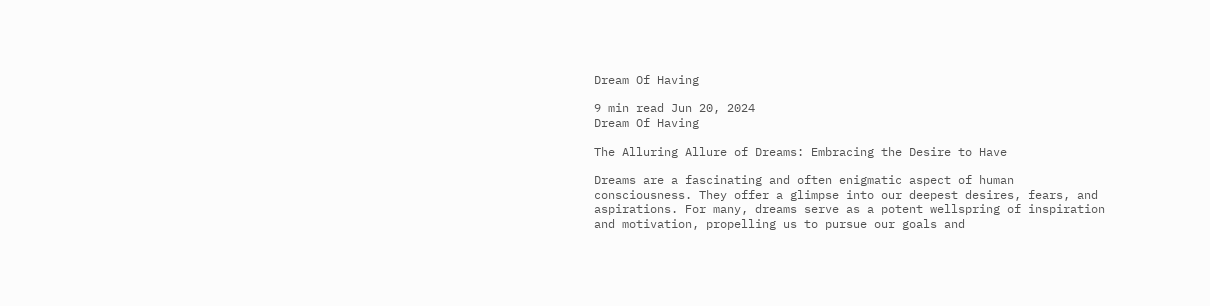Dream Of Having

9 min read Jun 20, 2024
Dream Of Having

The Alluring Allure of Dreams: Embracing the Desire to Have

Dreams are a fascinating and often enigmatic aspect of human consciousness. They offer a glimpse into our deepest desires, fears, and aspirations. For many, dreams serve as a potent wellspring of inspiration and motivation, propelling us to pursue our goals and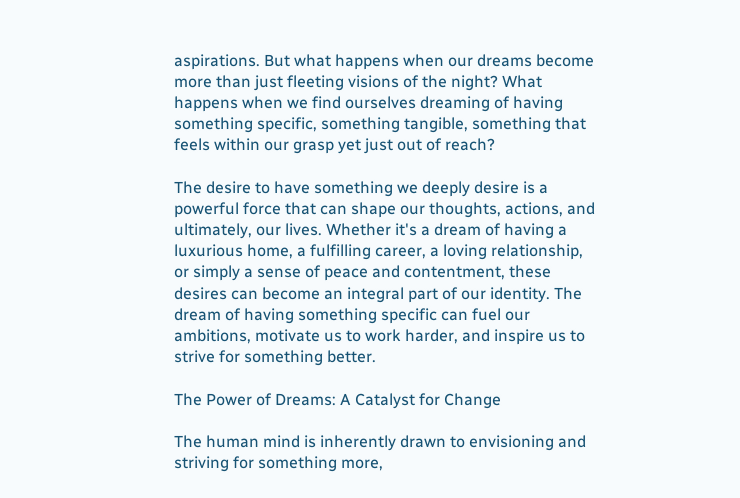aspirations. But what happens when our dreams become more than just fleeting visions of the night? What happens when we find ourselves dreaming of having something specific, something tangible, something that feels within our grasp yet just out of reach?

The desire to have something we deeply desire is a powerful force that can shape our thoughts, actions, and ultimately, our lives. Whether it's a dream of having a luxurious home, a fulfilling career, a loving relationship, or simply a sense of peace and contentment, these desires can become an integral part of our identity. The dream of having something specific can fuel our ambitions, motivate us to work harder, and inspire us to strive for something better.

The Power of Dreams: A Catalyst for Change

The human mind is inherently drawn to envisioning and striving for something more,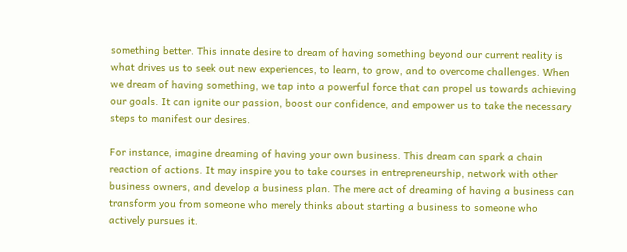something better. This innate desire to dream of having something beyond our current reality is what drives us to seek out new experiences, to learn, to grow, and to overcome challenges. When we dream of having something, we tap into a powerful force that can propel us towards achieving our goals. It can ignite our passion, boost our confidence, and empower us to take the necessary steps to manifest our desires.

For instance, imagine dreaming of having your own business. This dream can spark a chain reaction of actions. It may inspire you to take courses in entrepreneurship, network with other business owners, and develop a business plan. The mere act of dreaming of having a business can transform you from someone who merely thinks about starting a business to someone who actively pursues it.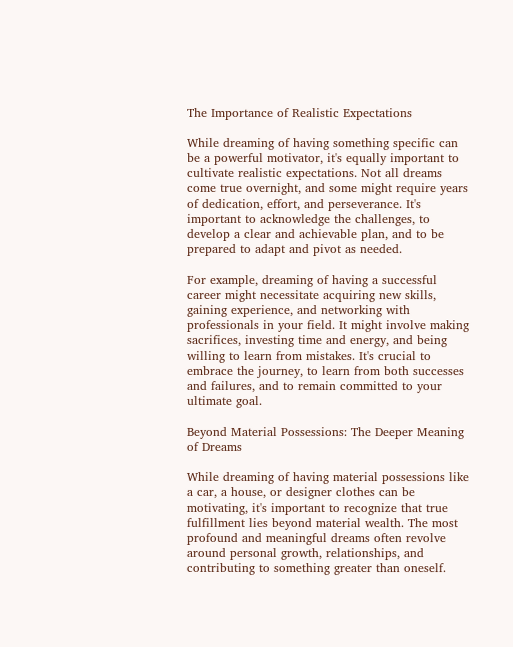The Importance of Realistic Expectations

While dreaming of having something specific can be a powerful motivator, it's equally important to cultivate realistic expectations. Not all dreams come true overnight, and some might require years of dedication, effort, and perseverance. It's important to acknowledge the challenges, to develop a clear and achievable plan, and to be prepared to adapt and pivot as needed.

For example, dreaming of having a successful career might necessitate acquiring new skills, gaining experience, and networking with professionals in your field. It might involve making sacrifices, investing time and energy, and being willing to learn from mistakes. It's crucial to embrace the journey, to learn from both successes and failures, and to remain committed to your ultimate goal.

Beyond Material Possessions: The Deeper Meaning of Dreams

While dreaming of having material possessions like a car, a house, or designer clothes can be motivating, it's important to recognize that true fulfillment lies beyond material wealth. The most profound and meaningful dreams often revolve around personal growth, relationships, and contributing to something greater than oneself.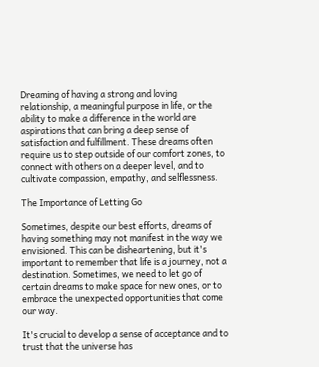Dreaming of having a strong and loving relationship, a meaningful purpose in life, or the ability to make a difference in the world are aspirations that can bring a deep sense of satisfaction and fulfillment. These dreams often require us to step outside of our comfort zones, to connect with others on a deeper level, and to cultivate compassion, empathy, and selflessness.

The Importance of Letting Go

Sometimes, despite our best efforts, dreams of having something may not manifest in the way we envisioned. This can be disheartening, but it's important to remember that life is a journey, not a destination. Sometimes, we need to let go of certain dreams to make space for new ones, or to embrace the unexpected opportunities that come our way.

It's crucial to develop a sense of acceptance and to trust that the universe has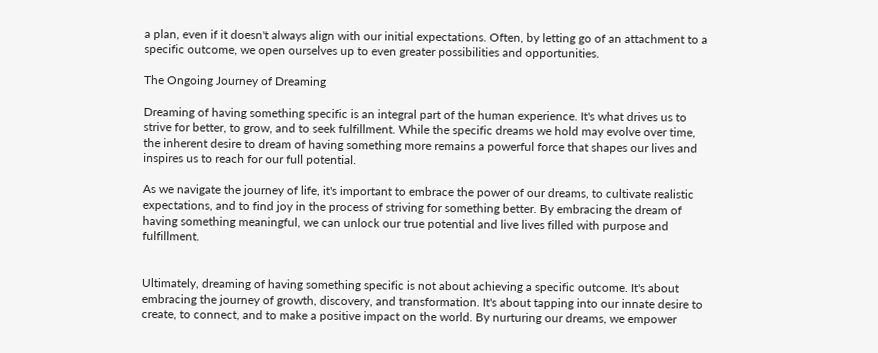a plan, even if it doesn't always align with our initial expectations. Often, by letting go of an attachment to a specific outcome, we open ourselves up to even greater possibilities and opportunities.

The Ongoing Journey of Dreaming

Dreaming of having something specific is an integral part of the human experience. It's what drives us to strive for better, to grow, and to seek fulfillment. While the specific dreams we hold may evolve over time, the inherent desire to dream of having something more remains a powerful force that shapes our lives and inspires us to reach for our full potential.

As we navigate the journey of life, it's important to embrace the power of our dreams, to cultivate realistic expectations, and to find joy in the process of striving for something better. By embracing the dream of having something meaningful, we can unlock our true potential and live lives filled with purpose and fulfillment.


Ultimately, dreaming of having something specific is not about achieving a specific outcome. It's about embracing the journey of growth, discovery, and transformation. It's about tapping into our innate desire to create, to connect, and to make a positive impact on the world. By nurturing our dreams, we empower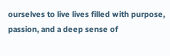ourselves to live lives filled with purpose, passion, and a deep sense of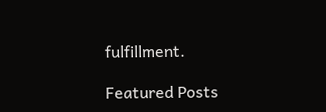fulfillment.

Featured Posts